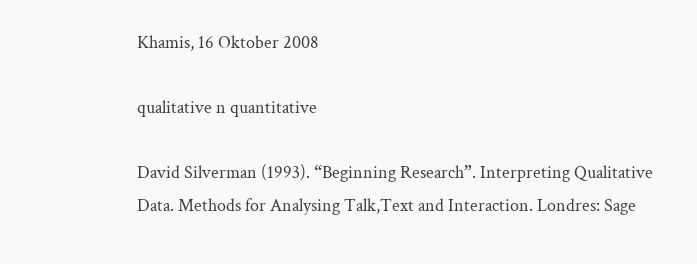Khamis, 16 Oktober 2008

qualitative n quantitative

David Silverman (1993). “Beginning Research”. Interpreting Qualitative Data. Methods for Analysing Talk,Text and Interaction. Londres: Sage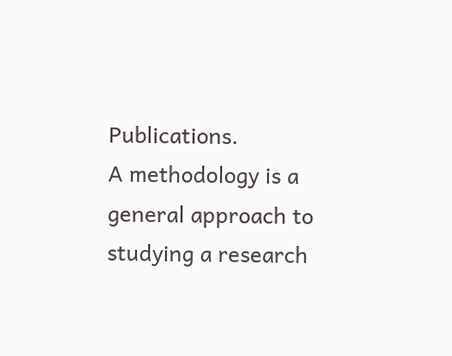Publications.
A methodology is a general approach to studying a research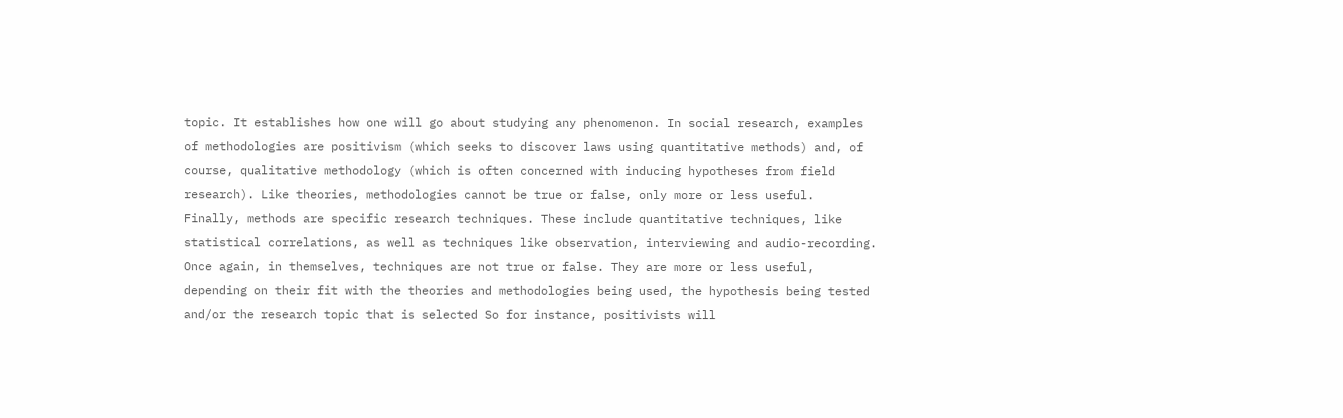topic. It establishes how one will go about studying any phenomenon. In social research, examples of methodologies are positivism (which seeks to discover laws using quantitative methods) and, of course, qualitative methodology (which is often concerned with inducing hypotheses from field research). Like theories, methodologies cannot be true or false, only more or less useful.
Finally, methods are specific research techniques. These include quantitative techniques, like
statistical correlations, as well as techniques like observation, interviewing and audio-recording. Once again, in themselves, techniques are not true or false. They are more or less useful, depending on their fit with the theories and methodologies being used, the hypothesis being tested and/or the research topic that is selected So for instance, positivists will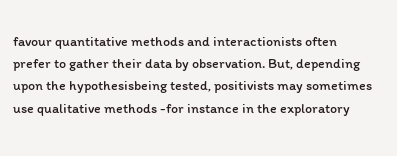favour quantitative methods and interactionists often prefer to gather their data by observation. But, depending upon the hypothesisbeing tested, positivists may sometimes use qualitative methods -for instance in the exploratory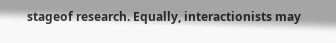stageof research. Equally, interactionists may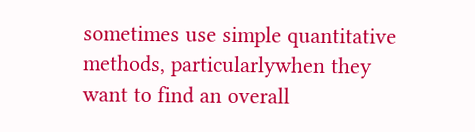sometimes use simple quantitative methods, particularlywhen they want to find an overall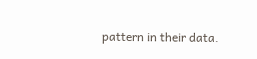pattern in their data.